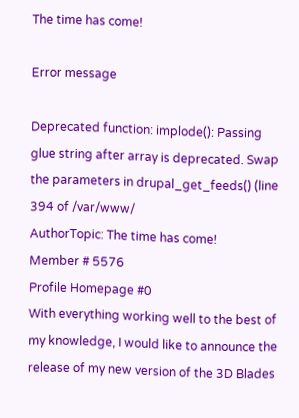The time has come!

Error message

Deprecated function: implode(): Passing glue string after array is deprecated. Swap the parameters in drupal_get_feeds() (line 394 of /var/www/
AuthorTopic: The time has come!
Member # 5576
Profile Homepage #0
With everything working well to the best of my knowledge, I would like to announce the release of my new version of the 3D Blades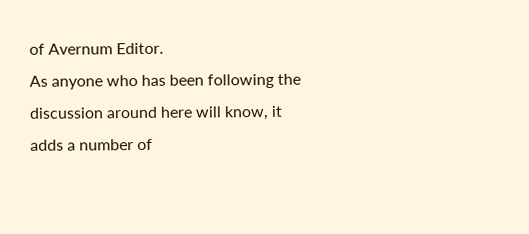of Avernum Editor.
As anyone who has been following the discussion around here will know, it adds a number of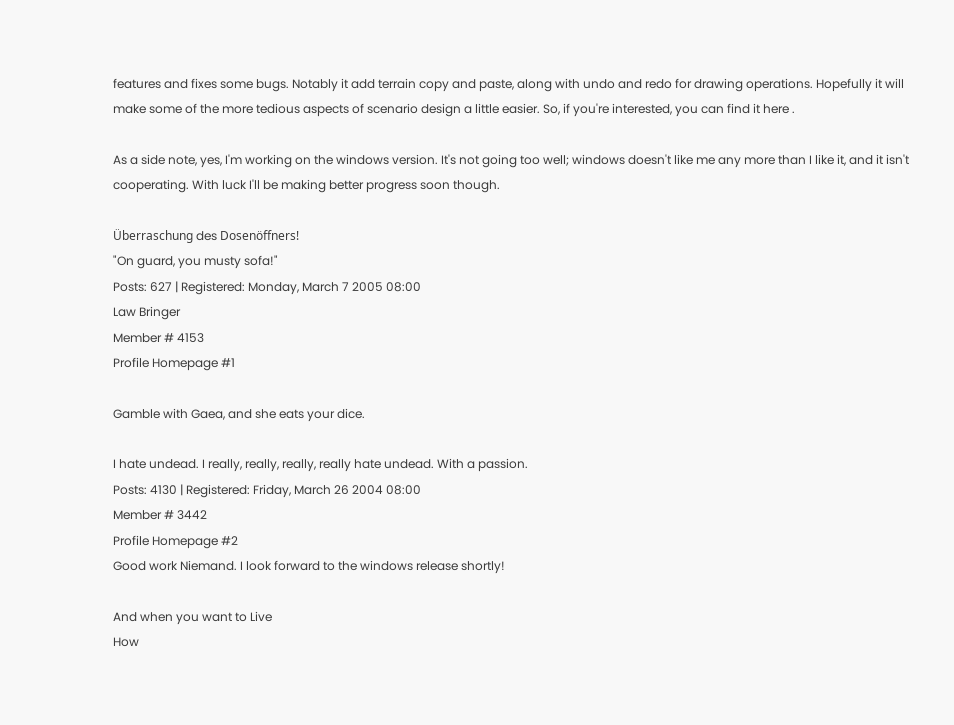features and fixes some bugs. Notably it add terrain copy and paste, along with undo and redo for drawing operations. Hopefully it will make some of the more tedious aspects of scenario design a little easier. So, if you're interested, you can find it here .

As a side note, yes, I'm working on the windows version. It's not going too well; windows doesn't like me any more than I like it, and it isn't cooperating. With luck I'll be making better progress soon though.

Überraschung des Dosenöffners!
"On guard, you musty sofa!"
Posts: 627 | Registered: Monday, March 7 2005 08:00
Law Bringer
Member # 4153
Profile Homepage #1

Gamble with Gaea, and she eats your dice.

I hate undead. I really, really, really, really hate undead. With a passion.
Posts: 4130 | Registered: Friday, March 26 2004 08:00
Member # 3442
Profile Homepage #2
Good work Niemand. I look forward to the windows release shortly!

And when you want to Live
How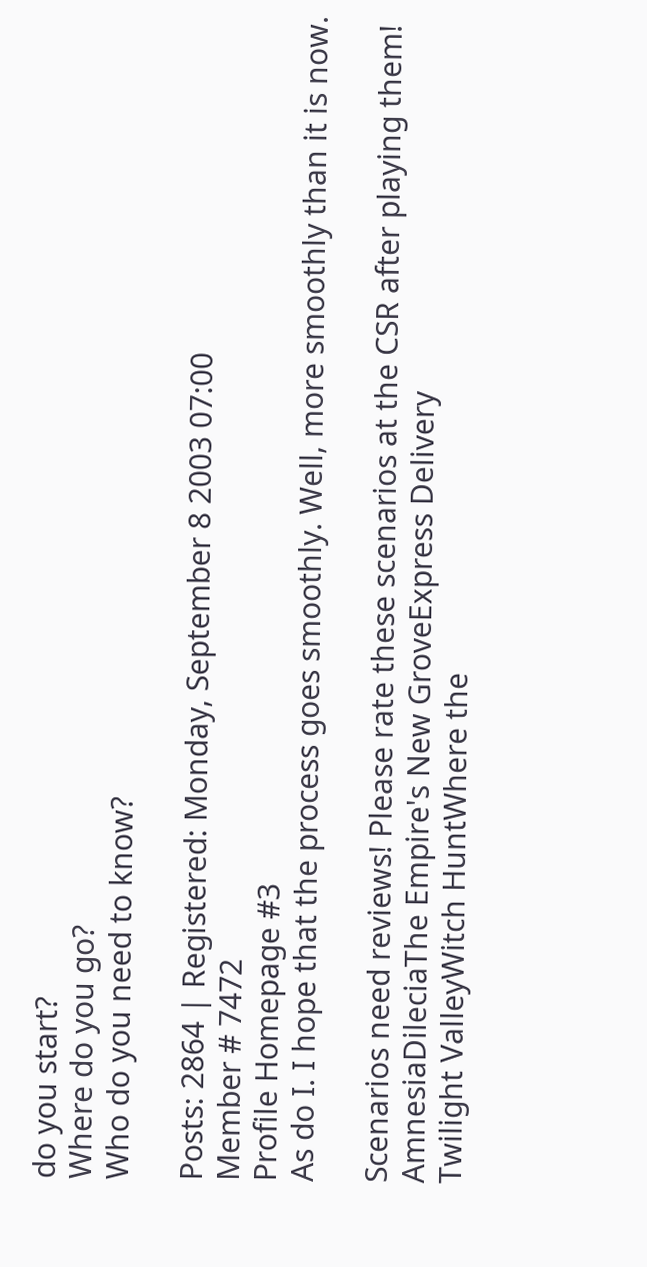do you start?
Where do you go?
Who do you need to know?

Posts: 2864 | Registered: Monday, September 8 2003 07:00
Member # 7472
Profile Homepage #3
As do I. I hope that the process goes smoothly. Well, more smoothly than it is now.

Scenarios need reviews! Please rate these scenarios at the CSR after playing them!
AmnesiaDileciaThe Empire's New GroveExpress Delivery
Twilight ValleyWitch HuntWhere the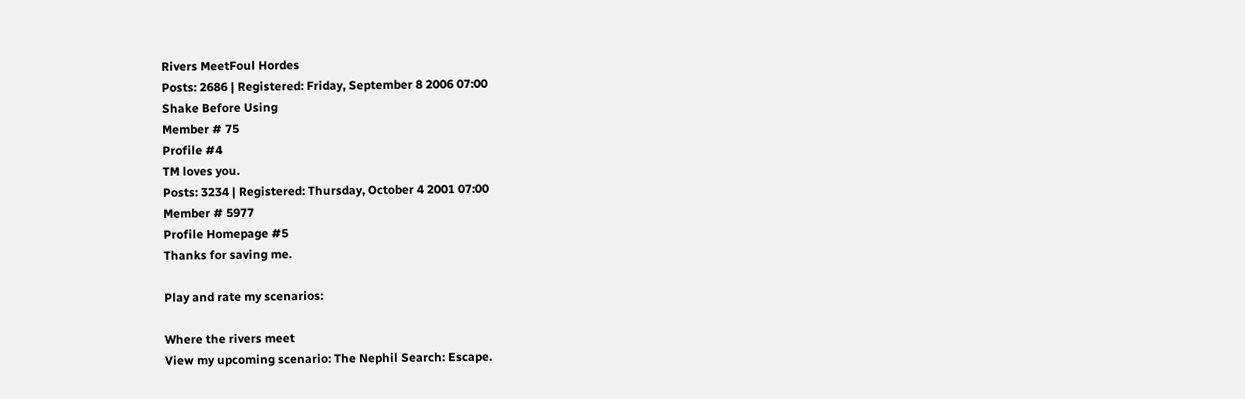Rivers MeetFoul Hordes
Posts: 2686 | Registered: Friday, September 8 2006 07:00
Shake Before Using
Member # 75
Profile #4
TM loves you.
Posts: 3234 | Registered: Thursday, October 4 2001 07:00
Member # 5977
Profile Homepage #5
Thanks for saving me.

Play and rate my scenarios:

Where the rivers meet
View my upcoming scenario: The Nephil Search: Escape.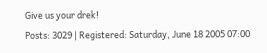Give us your drek!
Posts: 3029 | Registered: Saturday, June 18 2005 07:00